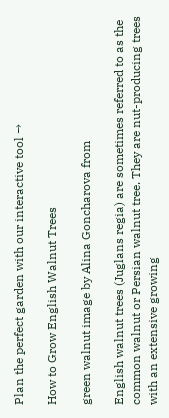Plan the perfect garden with our interactive tool →

How to Grow English Walnut Trees

green walnut image by Alina Goncharova from

English walnut trees (Juglans regia) are sometimes referred to as the common walnut or Persian walnut tree. They are nut-producing trees with an extensive growing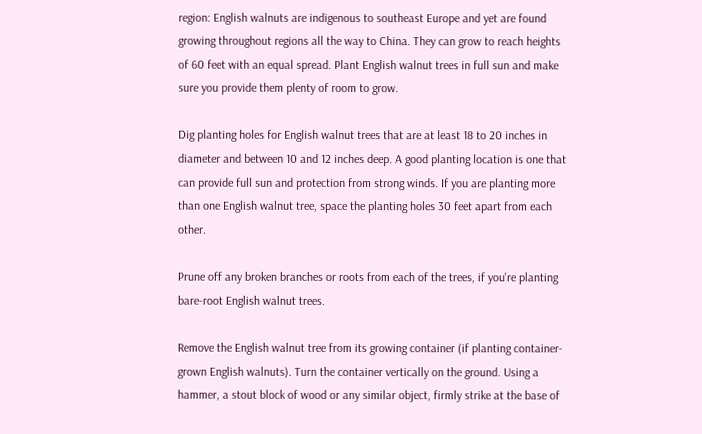region: English walnuts are indigenous to southeast Europe and yet are found growing throughout regions all the way to China. They can grow to reach heights of 60 feet with an equal spread. Plant English walnut trees in full sun and make sure you provide them plenty of room to grow.

Dig planting holes for English walnut trees that are at least 18 to 20 inches in diameter and between 10 and 12 inches deep. A good planting location is one that can provide full sun and protection from strong winds. If you are planting more than one English walnut tree, space the planting holes 30 feet apart from each other.

Prune off any broken branches or roots from each of the trees, if you're planting bare-root English walnut trees.

Remove the English walnut tree from its growing container (if planting container-grown English walnuts). Turn the container vertically on the ground. Using a hammer, a stout block of wood or any similar object, firmly strike at the base of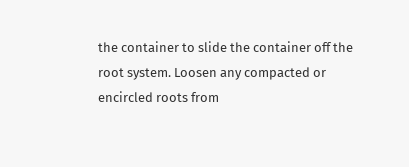the container to slide the container off the root system. Loosen any compacted or encircled roots from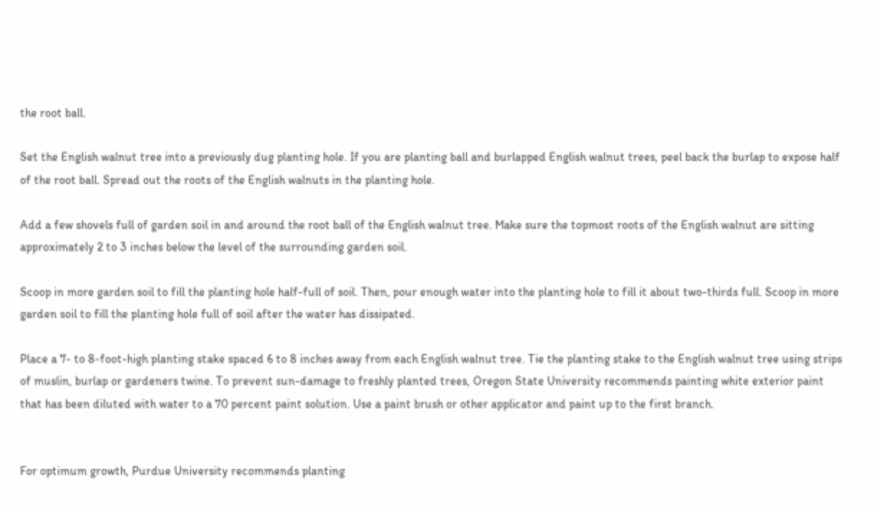the root ball.

Set the English walnut tree into a previously dug planting hole. If you are planting ball and burlapped English walnut trees, peel back the burlap to expose half of the root ball. Spread out the roots of the English walnuts in the planting hole.

Add a few shovels full of garden soil in and around the root ball of the English walnut tree. Make sure the topmost roots of the English walnut are sitting approximately 2 to 3 inches below the level of the surrounding garden soil.

Scoop in more garden soil to fill the planting hole half-full of soil. Then, pour enough water into the planting hole to fill it about two-thirds full. Scoop in more garden soil to fill the planting hole full of soil after the water has dissipated.

Place a 7- to 8-foot-high planting stake spaced 6 to 8 inches away from each English walnut tree. Tie the planting stake to the English walnut tree using strips of muslin, burlap or gardeners twine. To prevent sun-damage to freshly planted trees, Oregon State University recommends painting white exterior paint that has been diluted with water to a 70 percent paint solution. Use a paint brush or other applicator and paint up to the first branch.


For optimum growth, Purdue University recommends planting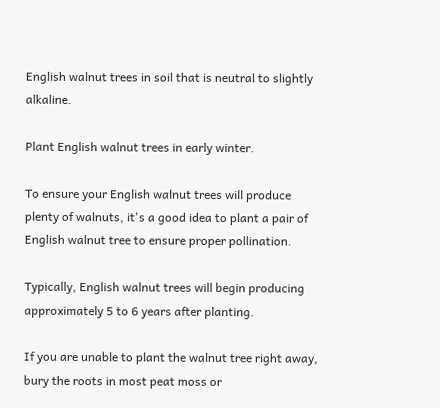English walnut trees in soil that is neutral to slightly alkaline.

Plant English walnut trees in early winter.

To ensure your English walnut trees will produce plenty of walnuts, it's a good idea to plant a pair of English walnut tree to ensure proper pollination.

Typically, English walnut trees will begin producing approximately 5 to 6 years after planting.

If you are unable to plant the walnut tree right away, bury the roots in most peat moss or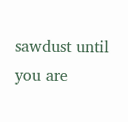sawdust until you are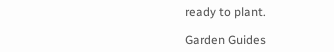ready to plant.

Garden Guides